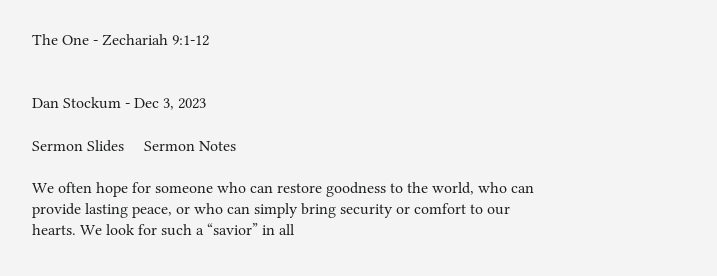The One - Zechariah 9:1-12


Dan Stockum - Dec 3, 2023

Sermon Slides     Sermon Notes

We often hope for someone who can restore goodness to the world, who can provide lasting peace, or who can simply bring security or comfort to our hearts. We look for such a “savior” in all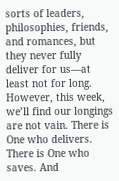sorts of leaders, philosophies, friends, and romances, but they never fully deliver for us—at least not for long. However, this week, we’ll find our longings are not vain. There is One who delivers. There is One who saves. And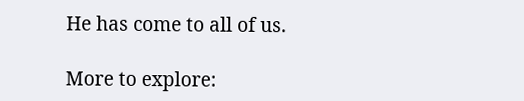He has come to all of us.

More to explore: